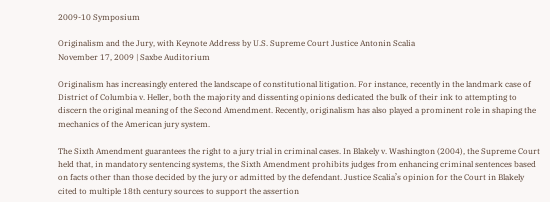2009-10 Symposium

Originalism and the Jury, with Keynote Address by U.S. Supreme Court Justice Antonin Scalia
November 17, 2009 | Saxbe Auditorium

Originalism has increasingly entered the landscape of constitutional litigation. For instance, recently in the landmark case of District of Columbia v. Heller, both the majority and dissenting opinions dedicated the bulk of their ink to attempting to discern the original meaning of the Second Amendment. Recently, originalism has also played a prominent role in shaping the mechanics of the American jury system.

The Sixth Amendment guarantees the right to a jury trial in criminal cases. In Blakely v. Washington (2004), the Supreme Court held that, in mandatory sentencing systems, the Sixth Amendment prohibits judges from enhancing criminal sentences based on facts other than those decided by the jury or admitted by the defendant. Justice Scalia’s opinion for the Court in Blakely cited to multiple 18th century sources to support the assertion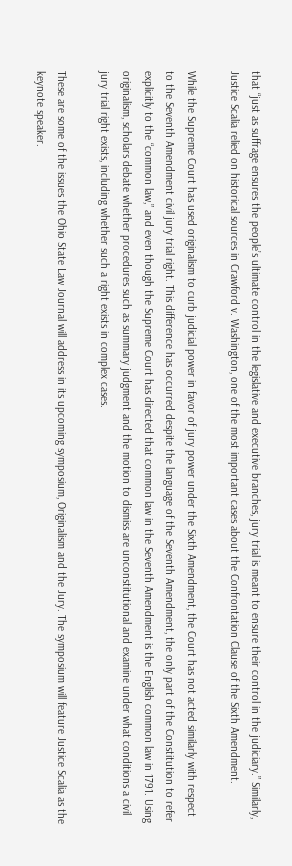that “just as suffrage ensures the people’s ultimate control in the legislative and executive branches, jury trial is meant to ensure their control in the judiciary.” Similarly, Justice Scalia relied on historical sources in Crawford v. Washington, one of the most important cases about the Confrontation Clause of the Sixth Amendment.

While the Supreme Court has used originalism to curb judicial power in favor of jury power under the Sixth Amendment, the Court has not acted similarly with respect to the Seventh Amendment civil jury trial right. This difference has occurred despite the language of the Seventh Amendment, the only part of the Constitution to refer explicitly to the “common law,” and even though the Supreme Court has directed that common law in the Seventh Amendment is the English common law in 1791. Using originalism, scholars debate whether procedures such as summary judgment and the motion to dismiss are unconstitutional and examine under what conditions a civil jury trial right exists, including whether such a right exists in complex cases.

These are some of the issues the Ohio State Law Journal will address in its upcoming symposium, Originalism and the Jury. The symposium will feature Justice Scalia as the keynote speaker.